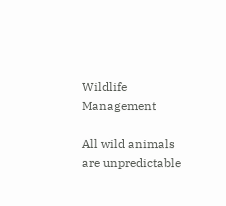Wildlife Management

All wild animals are unpredictable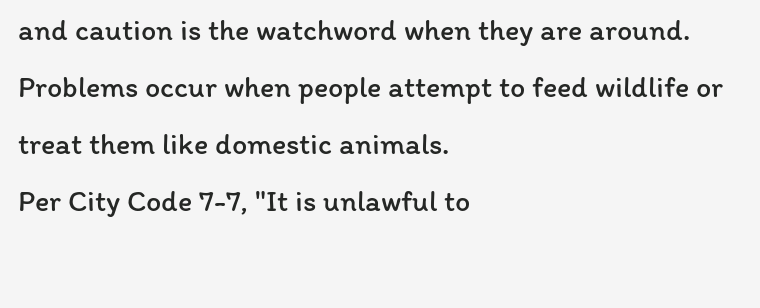and caution is the watchword when they are around.
Problems occur when people attempt to feed wildlife or treat them like domestic animals.
Per City Code 7-7, "It is unlawful to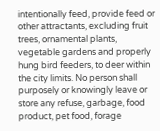intentionally feed, provide feed or other attractants, excluding fruit trees, ornamental plants, vegetable gardens and properly hung bird feeders, to deer within the city limits. No person shall purposely or knowingly leave or store any refuse, garbage, food product, pet food, forage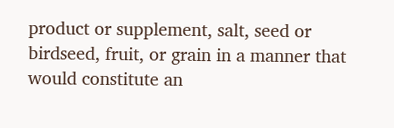product or supplement, salt, seed or birdseed, fruit, or grain in a manner that would constitute an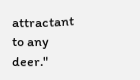attractant to any deer."